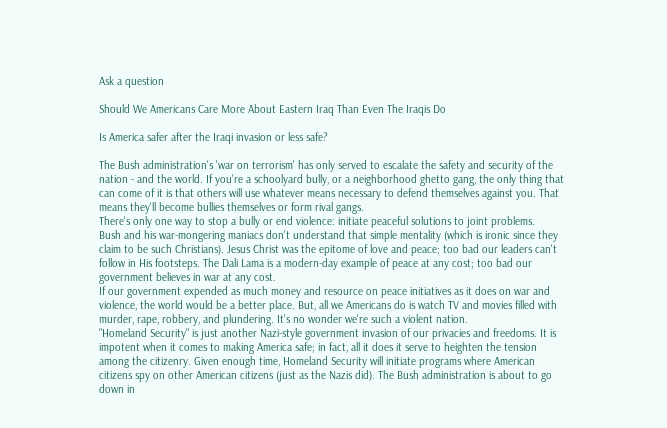Ask a question

Should We Americans Care More About Eastern Iraq Than Even The Iraqis Do

Is America safer after the Iraqi invasion or less safe?

The Bush administration's 'war on terrorism' has only served to escalate the safety and security of the nation - and the world. If you're a schoolyard bully, or a neighborhood ghetto gang, the only thing that can come of it is that others will use whatever means necessary to defend themselves against you. That means they'll become bullies themselves or form rival gangs.
There's only one way to stop a bully or end violence: initiate peaceful solutions to joint problems.
Bush and his war-mongering maniacs don't understand that simple mentality (which is ironic since they claim to be such Christians). Jesus Christ was the epitome of love and peace; too bad our leaders can't follow in His footsteps. The Dali Lama is a modern-day example of peace at any cost; too bad our government believes in war at any cost.
If our government expended as much money and resource on peace initiatives as it does on war and violence, the world would be a better place. But, all we Americans do is watch TV and movies filled with murder, rape, robbery, and plundering. It's no wonder we're such a violent nation.
"Homeland Security" is just another Nazi-style government invasion of our privacies and freedoms. It is impotent when it comes to making America safe; in fact, all it does it serve to heighten the tension among the citizenry. Given enough time, Homeland Security will initiate programs where American citizens spy on other American citizens (just as the Nazis did). The Bush administration is about to go down in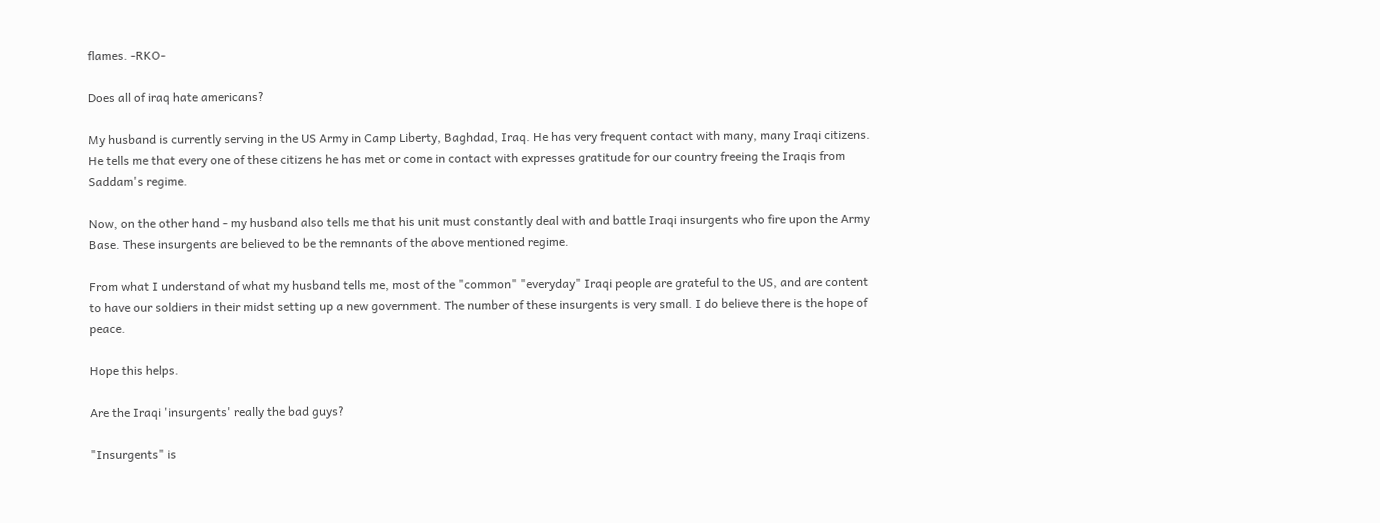flames. -RKO-

Does all of iraq hate americans?

My husband is currently serving in the US Army in Camp Liberty, Baghdad, Iraq. He has very frequent contact with many, many Iraqi citizens. He tells me that every one of these citizens he has met or come in contact with expresses gratitude for our country freeing the Iraqis from Saddam's regime.

Now, on the other hand - my husband also tells me that his unit must constantly deal with and battle Iraqi insurgents who fire upon the Army Base. These insurgents are believed to be the remnants of the above mentioned regime.

From what I understand of what my husband tells me, most of the "common" "everyday" Iraqi people are grateful to the US, and are content to have our soldiers in their midst setting up a new government. The number of these insurgents is very small. I do believe there is the hope of peace.

Hope this helps.

Are the Iraqi 'insurgents' really the bad guys?

"Insurgents" is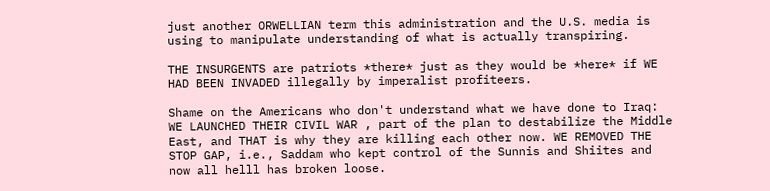just another ORWELLIAN term this administration and the U.S. media is using to manipulate understanding of what is actually transpiring.

THE INSURGENTS are patriots *there* just as they would be *here* if WE HAD BEEN INVADED illegally by imperalist profiteers.

Shame on the Americans who don't understand what we have done to Iraq: WE LAUNCHED THEIR CIVIL WAR , part of the plan to destabilize the Middle East, and THAT is why they are killing each other now. WE REMOVED THE STOP GAP, i.e., Saddam who kept control of the Sunnis and Shiites and now all helll has broken loose.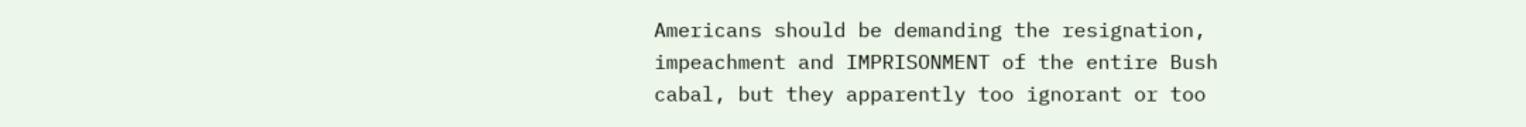Americans should be demanding the resignation, impeachment and IMPRISONMENT of the entire Bush cabal, but they apparently too ignorant or too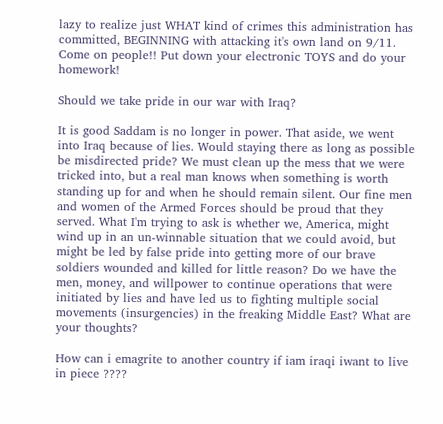lazy to realize just WHAT kind of crimes this administration has committed, BEGINNING with attacking it's own land on 9/11. Come on people!! Put down your electronic TOYS and do your homework!

Should we take pride in our war with Iraq?

It is good Saddam is no longer in power. That aside, we went into Iraq because of lies. Would staying there as long as possible be misdirected pride? We must clean up the mess that we were tricked into, but a real man knows when something is worth standing up for and when he should remain silent. Our fine men and women of the Armed Forces should be proud that they served. What I'm trying to ask is whether we, America, might wind up in an un-winnable situation that we could avoid, but might be led by false pride into getting more of our brave soldiers wounded and killed for little reason? Do we have the men, money, and willpower to continue operations that were initiated by lies and have led us to fighting multiple social movements (insurgencies) in the freaking Middle East? What are your thoughts?

How can i emagrite to another country if iam iraqi iwant to live in piece ????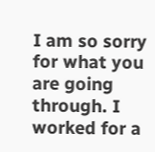I am so sorry for what you are going through. I worked for a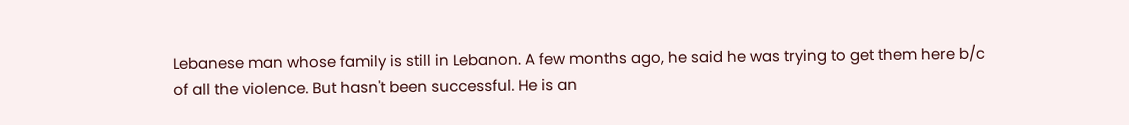Lebanese man whose family is still in Lebanon. A few months ago, he said he was trying to get them here b/c of all the violence. But hasn't been successful. He is an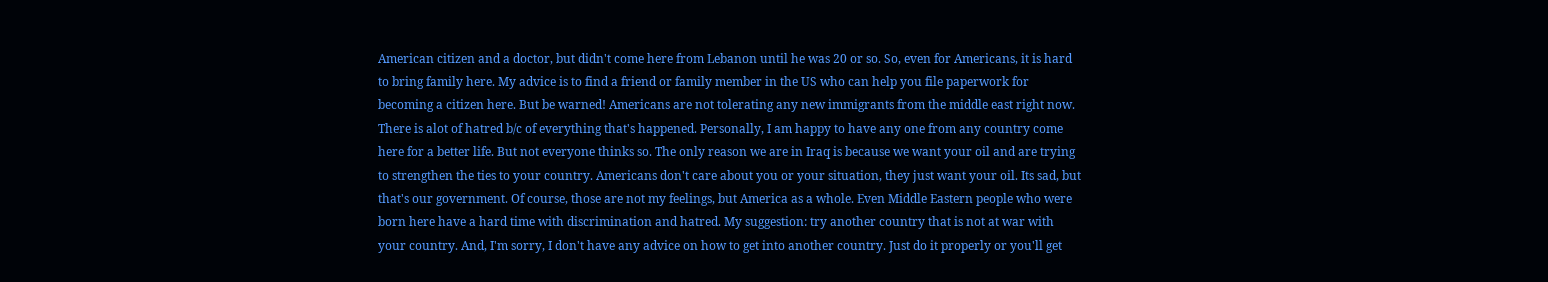American citizen and a doctor, but didn't come here from Lebanon until he was 20 or so. So, even for Americans, it is hard to bring family here. My advice is to find a friend or family member in the US who can help you file paperwork for becoming a citizen here. But be warned! Americans are not tolerating any new immigrants from the middle east right now. There is alot of hatred b/c of everything that's happened. Personally, I am happy to have any one from any country come here for a better life. But not everyone thinks so. The only reason we are in Iraq is because we want your oil and are trying to strengthen the ties to your country. Americans don't care about you or your situation, they just want your oil. Its sad, but that's our government. Of course, those are not my feelings, but America as a whole. Even Middle Eastern people who were born here have a hard time with discrimination and hatred. My suggestion: try another country that is not at war with your country. And, I'm sorry, I don't have any advice on how to get into another country. Just do it properly or you'll get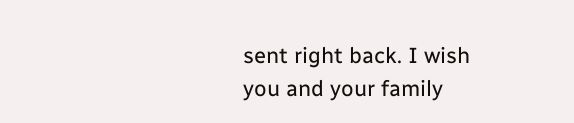sent right back. I wish you and your family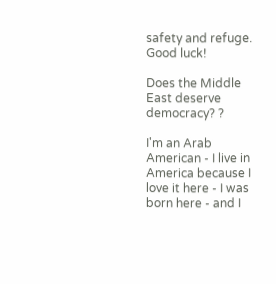safety and refuge. Good luck!

Does the Middle East deserve democracy? ?

I'm an Arab American - I live in America because I love it here - I was born here - and I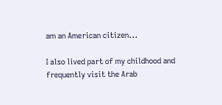am an American citizen...

I also lived part of my childhood and frequently visit the Arab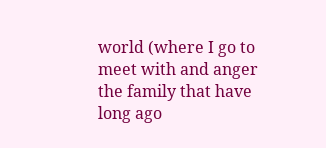world (where I go to meet with and anger the family that have long ago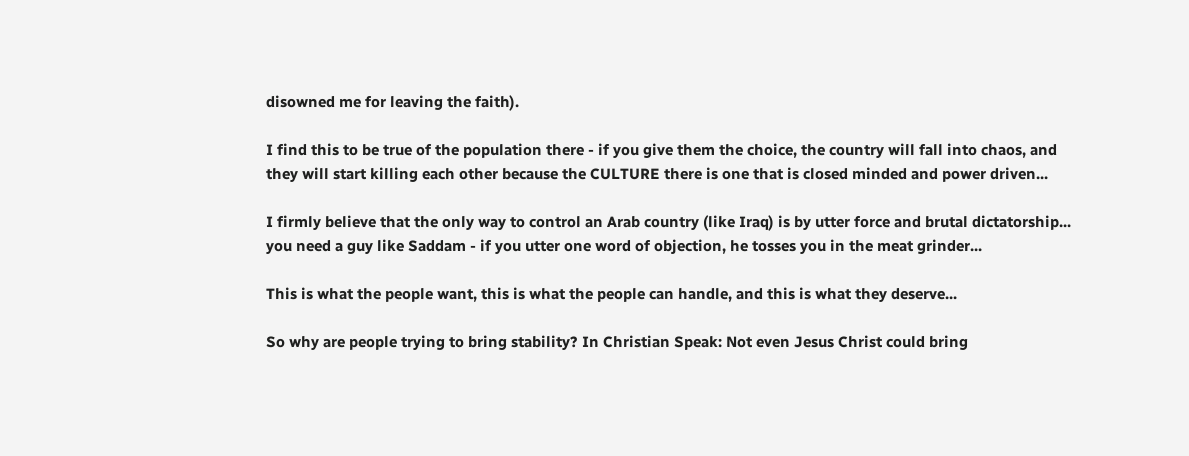disowned me for leaving the faith).

I find this to be true of the population there - if you give them the choice, the country will fall into chaos, and they will start killing each other because the CULTURE there is one that is closed minded and power driven...

I firmly believe that the only way to control an Arab country (like Iraq) is by utter force and brutal dictatorship... you need a guy like Saddam - if you utter one word of objection, he tosses you in the meat grinder...

This is what the people want, this is what the people can handle, and this is what they deserve...

So why are people trying to bring stability? In Christian Speak: Not even Jesus Christ could bring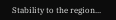Stability to the region...